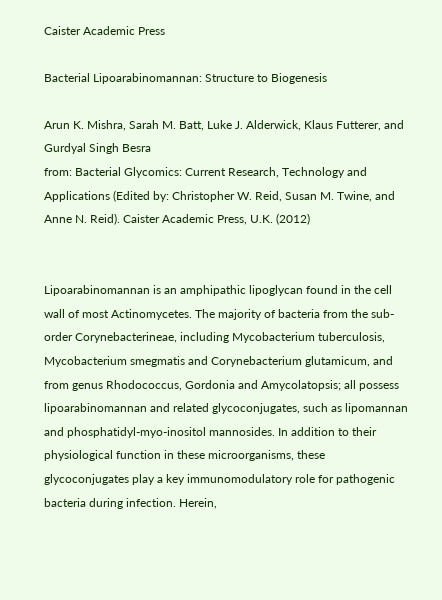Caister Academic Press

Bacterial Lipoarabinomannan: Structure to Biogenesis

Arun K. Mishra, Sarah M. Batt, Luke J. Alderwick, Klaus Futterer, and Gurdyal Singh Besra
from: Bacterial Glycomics: Current Research, Technology and Applications (Edited by: Christopher W. Reid, Susan M. Twine, and Anne N. Reid). Caister Academic Press, U.K. (2012)


Lipoarabinomannan is an amphipathic lipoglycan found in the cell wall of most Actinomycetes. The majority of bacteria from the sub-order Corynebacterineae, including Mycobacterium tuberculosis, Mycobacterium smegmatis and Corynebacterium glutamicum, and from genus Rhodococcus, Gordonia and Amycolatopsis; all possess lipoarabinomannan and related glycoconjugates, such as lipomannan and phosphatidyl-myo-inositol mannosides. In addition to their physiological function in these microorganisms, these glycoconjugates play a key immunomodulatory role for pathogenic bacteria during infection. Herein,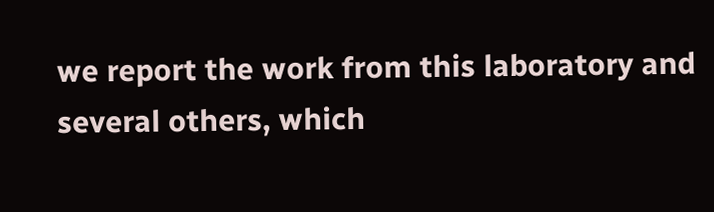we report the work from this laboratory and several others, which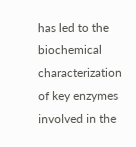has led to the biochemical characterization of key enzymes involved in the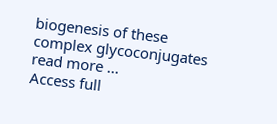biogenesis of these complex glycoconjugates read more ...
Access full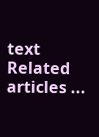text
Related articles ...